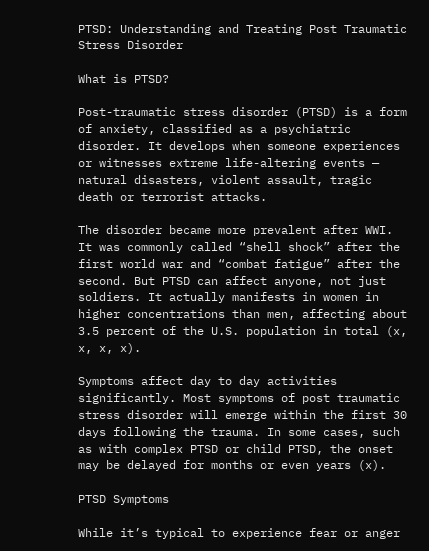PTSD: Understanding and Treating Post Traumatic Stress Disorder

What is PTSD?

Post-traumatic stress disorder (PTSD) is a form of anxiety, classified as a psychiatric disorder. It develops when someone experiences or witnesses extreme life-altering events — natural disasters, violent assault, tragic death or terrorist attacks.

The disorder became more prevalent after WWI. It was commonly called “shell shock” after the first world war and “combat fatigue” after the second. But PTSD can affect anyone, not just soldiers. It actually manifests in women in higher concentrations than men, affecting about 3.5 percent of the U.S. population in total (x, x, x, x).

Symptoms affect day to day activities significantly. Most symptoms of post traumatic stress disorder will emerge within the first 30 days following the trauma. In some cases, such as with complex PTSD or child PTSD, the onset may be delayed for months or even years (x).

PTSD Symptoms

While it’s typical to experience fear or anger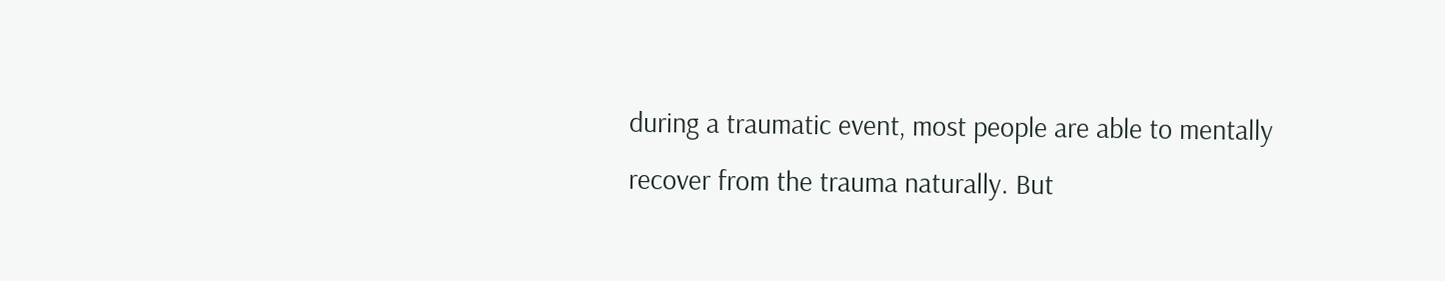during a traumatic event, most people are able to mentally recover from the trauma naturally. But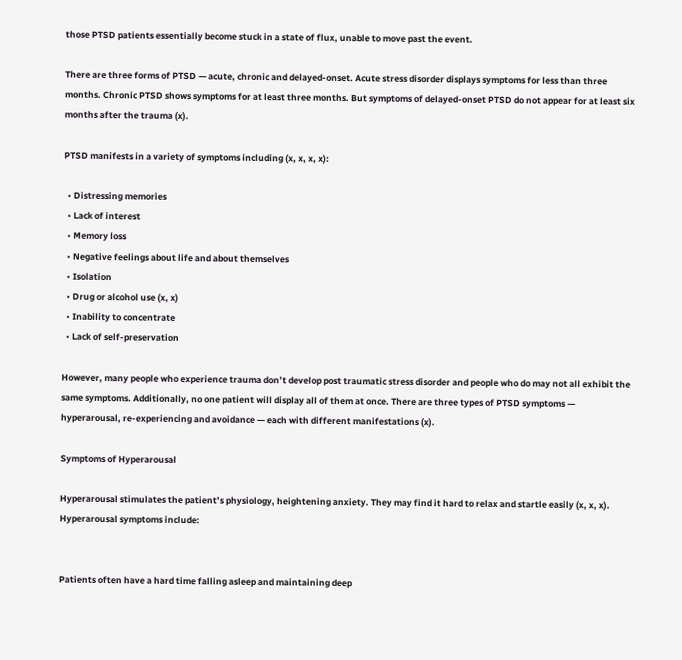those PTSD patients essentially become stuck in a state of flux, unable to move past the event.

There are three forms of PTSD — acute, chronic and delayed-onset. Acute stress disorder displays symptoms for less than three months. Chronic PTSD shows symptoms for at least three months. But symptoms of delayed-onset PTSD do not appear for at least six months after the trauma (x).

PTSD manifests in a variety of symptoms including (x, x, x, x):

  • Distressing memories
  • Lack of interest
  • Memory loss
  • Negative feelings about life and about themselves
  • Isolation
  • Drug or alcohol use (x, x)
  • Inability to concentrate
  • Lack of self-preservation

However, many people who experience trauma don’t develop post traumatic stress disorder and people who do may not all exhibit the same symptoms. Additionally, no one patient will display all of them at once. There are three types of PTSD symptoms — hyperarousal, re-experiencing and avoidance — each with different manifestations (x).

Symptoms of Hyperarousal

Hyperarousal stimulates the patient’s physiology, heightening anxiety. They may find it hard to relax and startle easily (x, x, x). Hyperarousal symptoms include:


Patients often have a hard time falling asleep and maintaining deep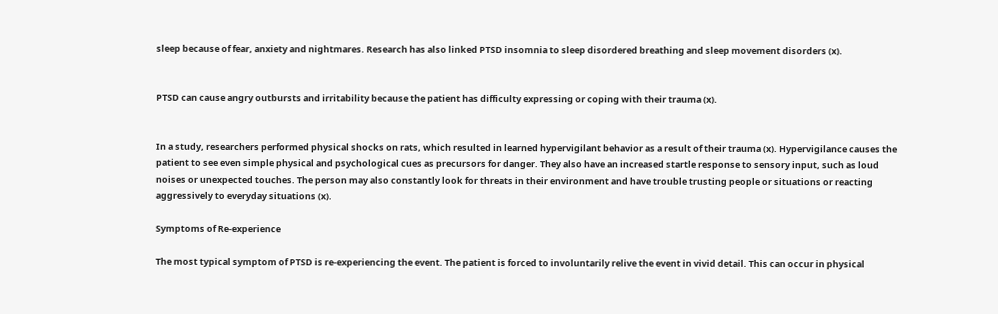sleep because of fear, anxiety and nightmares. Research has also linked PTSD insomnia to sleep disordered breathing and sleep movement disorders (x).


PTSD can cause angry outbursts and irritability because the patient has difficulty expressing or coping with their trauma (x).


In a study, researchers performed physical shocks on rats, which resulted in learned hypervigilant behavior as a result of their trauma (x). Hypervigilance causes the patient to see even simple physical and psychological cues as precursors for danger. They also have an increased startle response to sensory input, such as loud noises or unexpected touches. The person may also constantly look for threats in their environment and have trouble trusting people or situations or reacting aggressively to everyday situations (x).

Symptoms of Re-experience

The most typical symptom of PTSD is re-experiencing the event. The patient is forced to involuntarily relive the event in vivid detail. This can occur in physical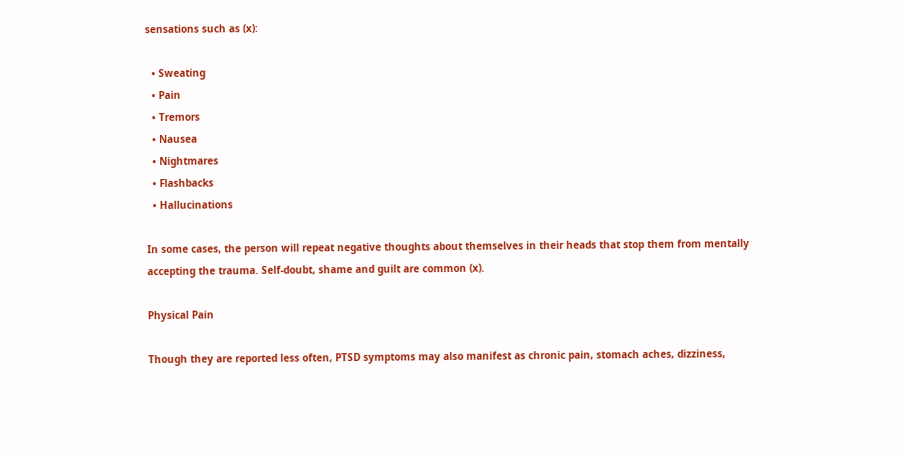sensations such as (x):

  • Sweating
  • Pain
  • Tremors
  • Nausea
  • Nightmares
  • Flashbacks
  • Hallucinations

In some cases, the person will repeat negative thoughts about themselves in their heads that stop them from mentally accepting the trauma. Self-doubt, shame and guilt are common (x).

Physical Pain

Though they are reported less often, PTSD symptoms may also manifest as chronic pain, stomach aches, dizziness,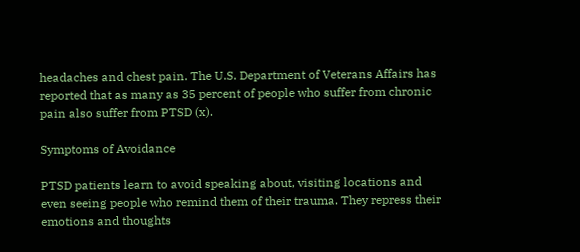headaches and chest pain. The U.S. Department of Veterans Affairs has reported that as many as 35 percent of people who suffer from chronic pain also suffer from PTSD (x).

Symptoms of Avoidance

PTSD patients learn to avoid speaking about, visiting locations and even seeing people who remind them of their trauma. They repress their emotions and thoughts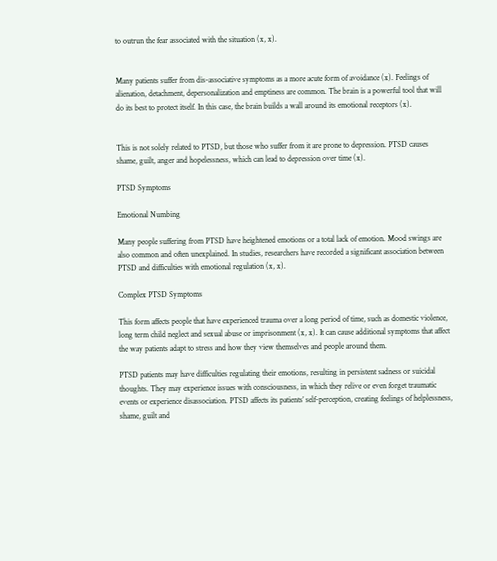to outrun the fear associated with the situation (x, x).


Many patients suffer from dis-associative symptoms as a more acute form of avoidance (x). Feelings of alienation, detachment, depersonalization and emptiness are common. The brain is a powerful tool that will do its best to protect itself. In this case, the brain builds a wall around its emotional receptors (x).


This is not solely related to PTSD, but those who suffer from it are prone to depression. PTSD causes shame, guilt, anger and hopelessness, which can lead to depression over time (x).

PTSD Symptoms

Emotional Numbing

Many people suffering from PTSD have heightened emotions or a total lack of emotion. Mood swings are also common and often unexplained. In studies, researchers have recorded a significant association between PTSD and difficulties with emotional regulation (x, x).

Complex PTSD Symptoms

This form affects people that have experienced trauma over a long period of time, such as domestic violence, long term child neglect and sexual abuse or imprisonment (x, x). It can cause additional symptoms that affect the way patients adapt to stress and how they view themselves and people around them.

PTSD patients may have difficulties regulating their emotions, resulting in persistent sadness or suicidal thoughts. They may experience issues with consciousness, in which they relive or even forget traumatic events or experience disassociation. PTSD affects its patients’ self-perception, creating feelings of helplessness, shame, guilt and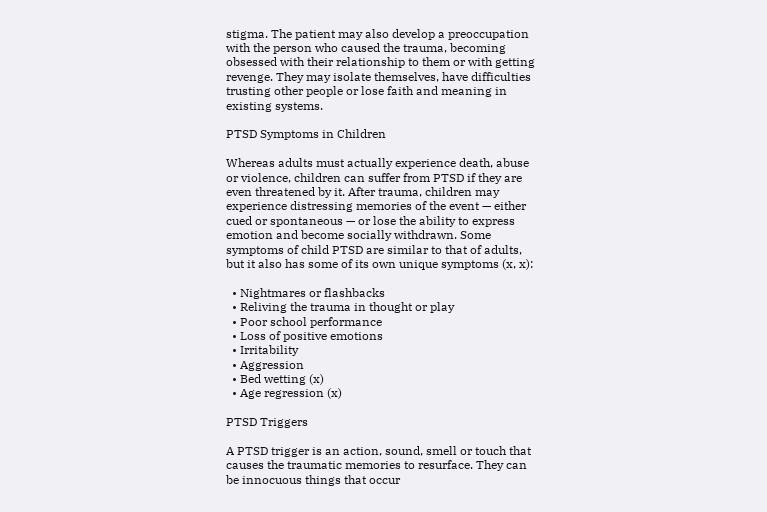stigma. The patient may also develop a preoccupation with the person who caused the trauma, becoming obsessed with their relationship to them or with getting revenge. They may isolate themselves, have difficulties trusting other people or lose faith and meaning in existing systems.

PTSD Symptoms in Children

Whereas adults must actually experience death, abuse or violence, children can suffer from PTSD if they are even threatened by it. After trauma, children may experience distressing memories of the event — either cued or spontaneous — or lose the ability to express emotion and become socially withdrawn. Some symptoms of child PTSD are similar to that of adults, but it also has some of its own unique symptoms (x, x):

  • Nightmares or flashbacks
  • Reliving the trauma in thought or play
  • Poor school performance
  • Loss of positive emotions
  • Irritability
  • Aggression
  • Bed wetting (x)
  • Age regression (x)

PTSD Triggers

A PTSD trigger is an action, sound, smell or touch that causes the traumatic memories to resurface. They can be innocuous things that occur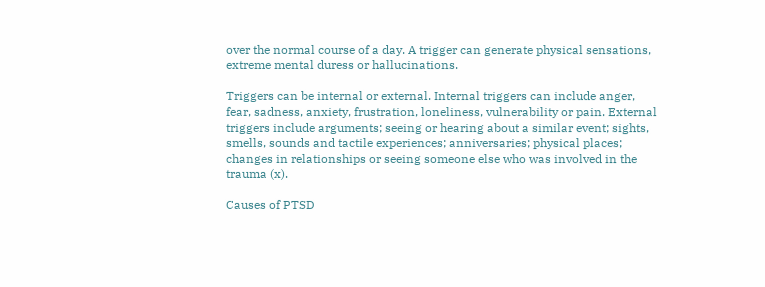over the normal course of a day. A trigger can generate physical sensations, extreme mental duress or hallucinations.

Triggers can be internal or external. Internal triggers can include anger, fear, sadness, anxiety, frustration, loneliness, vulnerability or pain. External triggers include arguments; seeing or hearing about a similar event; sights, smells, sounds and tactile experiences; anniversaries; physical places; changes in relationships or seeing someone else who was involved in the trauma (x).

Causes of PTSD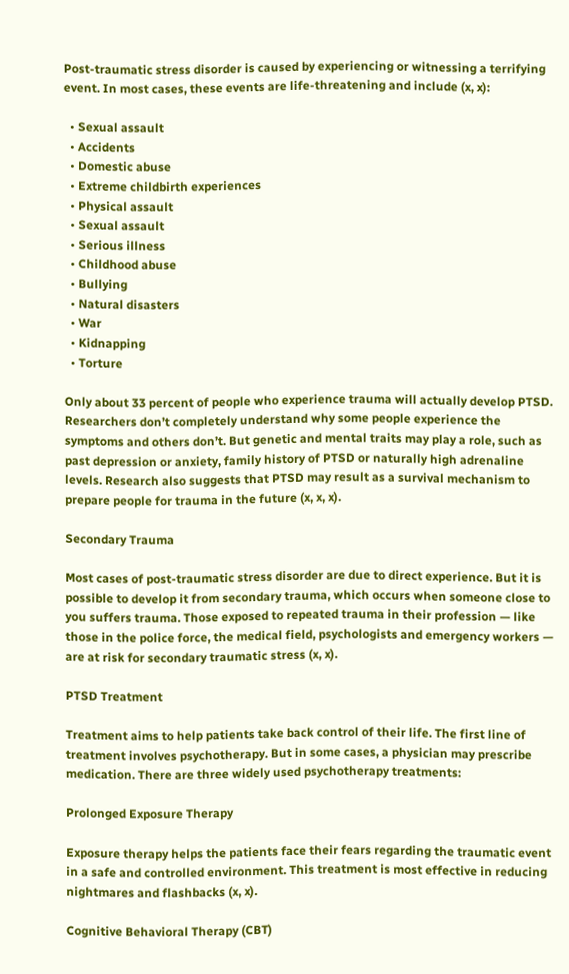Post-traumatic stress disorder is caused by experiencing or witnessing a terrifying event. In most cases, these events are life-threatening and include (x, x):

  • Sexual assault
  • Accidents
  • Domestic abuse
  • Extreme childbirth experiences
  • Physical assault
  • Sexual assault
  • Serious illness
  • Childhood abuse
  • Bullying
  • Natural disasters
  • War
  • Kidnapping
  • Torture

Only about 33 percent of people who experience trauma will actually develop PTSD. Researchers don’t completely understand why some people experience the symptoms and others don’t. But genetic and mental traits may play a role, such as past depression or anxiety, family history of PTSD or naturally high adrenaline levels. Research also suggests that PTSD may result as a survival mechanism to prepare people for trauma in the future (x, x, x).

Secondary Trauma

Most cases of post-traumatic stress disorder are due to direct experience. But it is possible to develop it from secondary trauma, which occurs when someone close to you suffers trauma. Those exposed to repeated trauma in their profession — like those in the police force, the medical field, psychologists and emergency workers — are at risk for secondary traumatic stress (x, x).

PTSD Treatment

Treatment aims to help patients take back control of their life. The first line of treatment involves psychotherapy. But in some cases, a physician may prescribe medication. There are three widely used psychotherapy treatments:

Prolonged Exposure Therapy

Exposure therapy helps the patients face their fears regarding the traumatic event in a safe and controlled environment. This treatment is most effective in reducing nightmares and flashbacks (x, x).

Cognitive Behavioral Therapy (CBT)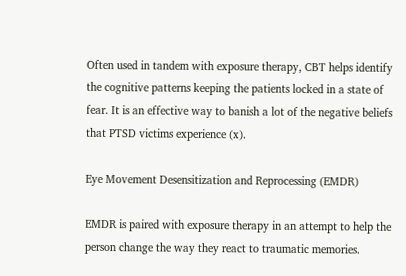Often used in tandem with exposure therapy, CBT helps identify the cognitive patterns keeping the patients locked in a state of fear. It is an effective way to banish a lot of the negative beliefs that PTSD victims experience (x).

Eye Movement Desensitization and Reprocessing (EMDR)

EMDR is paired with exposure therapy in an attempt to help the person change the way they react to traumatic memories.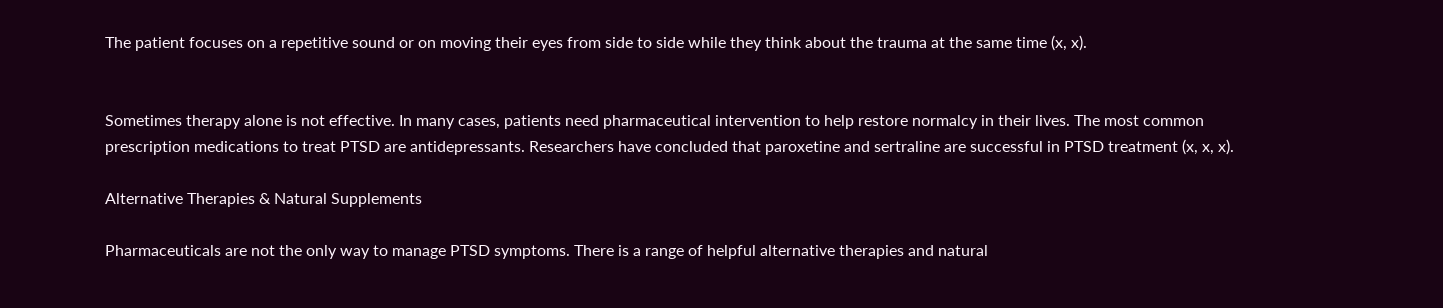The patient focuses on a repetitive sound or on moving their eyes from side to side while they think about the trauma at the same time (x, x).


Sometimes therapy alone is not effective. In many cases, patients need pharmaceutical intervention to help restore normalcy in their lives. The most common prescription medications to treat PTSD are antidepressants. Researchers have concluded that paroxetine and sertraline are successful in PTSD treatment (x, x, x).

Alternative Therapies & Natural Supplements

Pharmaceuticals are not the only way to manage PTSD symptoms. There is a range of helpful alternative therapies and natural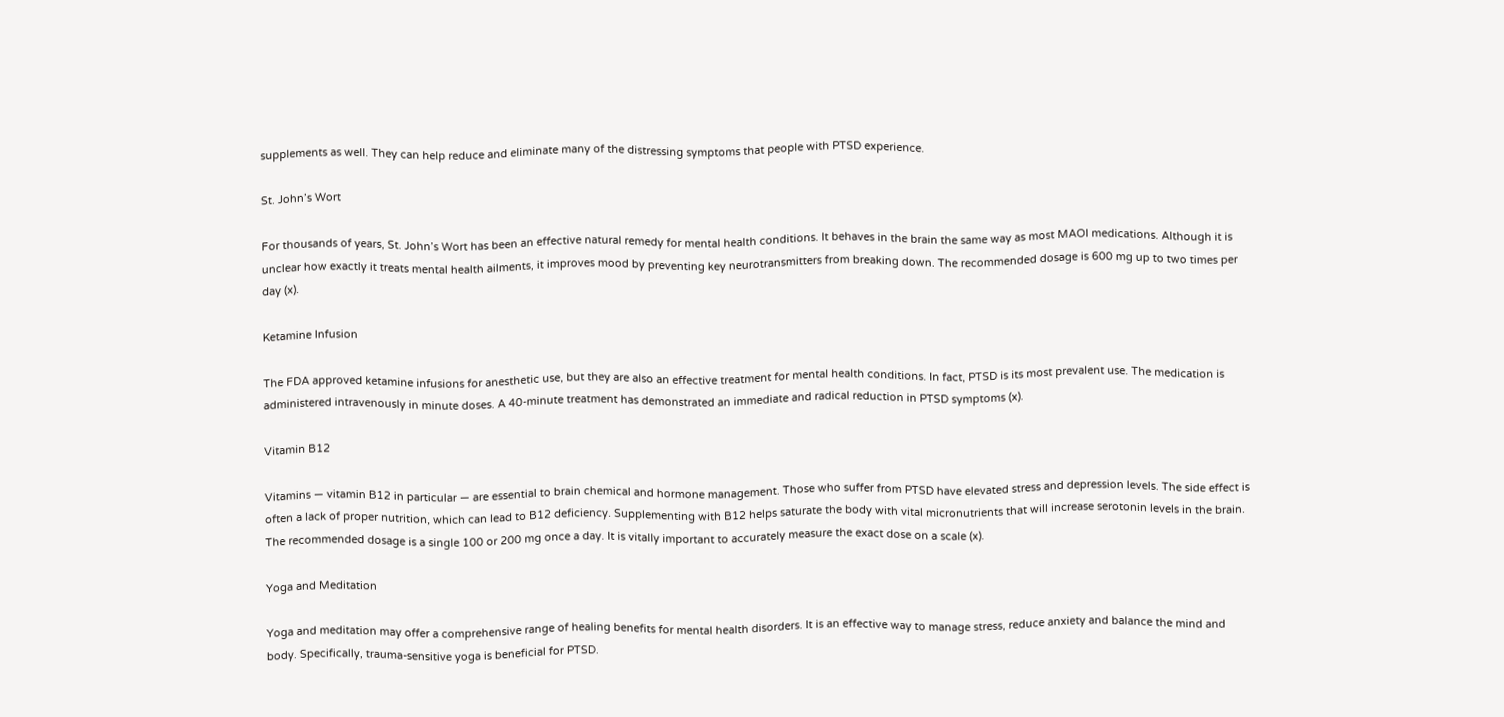supplements as well. They can help reduce and eliminate many of the distressing symptoms that people with PTSD experience.

St. John’s Wort

For thousands of years, St. John’s Wort has been an effective natural remedy for mental health conditions. It behaves in the brain the same way as most MAOI medications. Although it is unclear how exactly it treats mental health ailments, it improves mood by preventing key neurotransmitters from breaking down. The recommended dosage is 600 mg up to two times per day (x).

Ketamine Infusion

The FDA approved ketamine infusions for anesthetic use, but they are also an effective treatment for mental health conditions. In fact, PTSD is its most prevalent use. The medication is administered intravenously in minute doses. A 40-minute treatment has demonstrated an immediate and radical reduction in PTSD symptoms (x).

Vitamin B12

Vitamins — vitamin B12 in particular — are essential to brain chemical and hormone management. Those who suffer from PTSD have elevated stress and depression levels. The side effect is often a lack of proper nutrition, which can lead to B12 deficiency. Supplementing with B12 helps saturate the body with vital micronutrients that will increase serotonin levels in the brain. The recommended dosage is a single 100 or 200 mg once a day. It is vitally important to accurately measure the exact dose on a scale (x).

Yoga and Meditation

Yoga and meditation may offer a comprehensive range of healing benefits for mental health disorders. It is an effective way to manage stress, reduce anxiety and balance the mind and body. Specifically, trauma-sensitive yoga is beneficial for PTSD.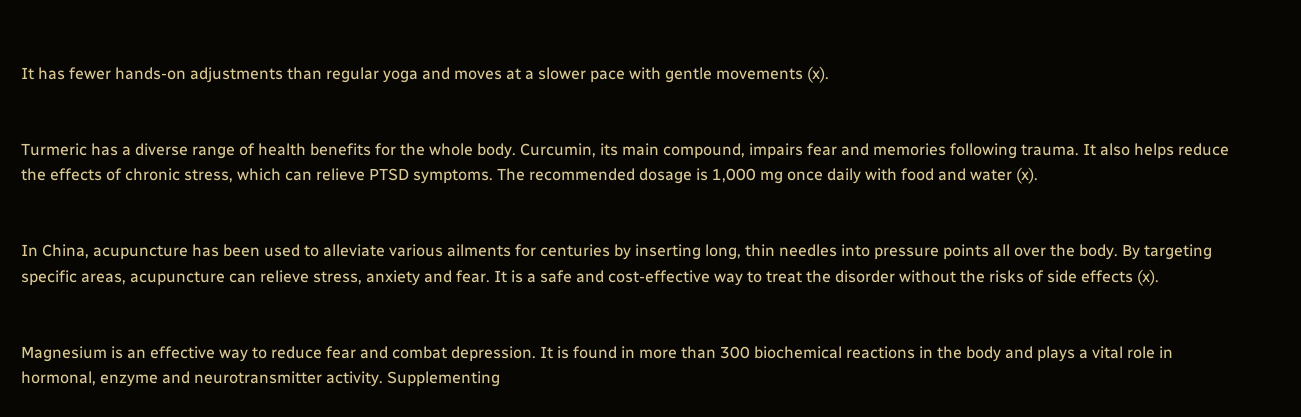It has fewer hands-on adjustments than regular yoga and moves at a slower pace with gentle movements (x).


Turmeric has a diverse range of health benefits for the whole body. Curcumin, its main compound, impairs fear and memories following trauma. It also helps reduce the effects of chronic stress, which can relieve PTSD symptoms. The recommended dosage is 1,000 mg once daily with food and water (x).


In China, acupuncture has been used to alleviate various ailments for centuries by inserting long, thin needles into pressure points all over the body. By targeting specific areas, acupuncture can relieve stress, anxiety and fear. It is a safe and cost-effective way to treat the disorder without the risks of side effects (x).


Magnesium is an effective way to reduce fear and combat depression. It is found in more than 300 biochemical reactions in the body and plays a vital role in hormonal, enzyme and neurotransmitter activity. Supplementing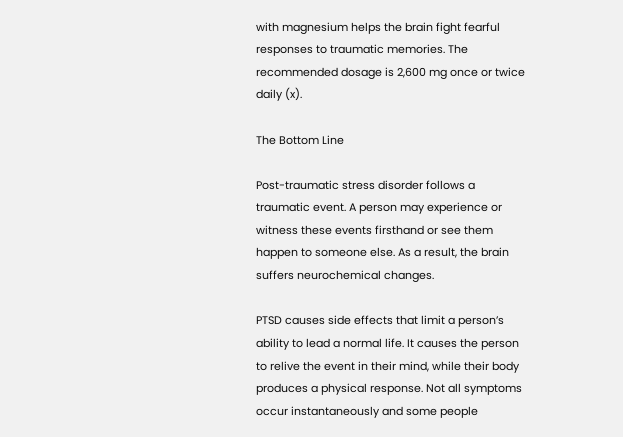with magnesium helps the brain fight fearful responses to traumatic memories. The recommended dosage is 2,600 mg once or twice daily (x).

The Bottom Line

Post-traumatic stress disorder follows a traumatic event. A person may experience or witness these events firsthand or see them happen to someone else. As a result, the brain suffers neurochemical changes.

PTSD causes side effects that limit a person’s ability to lead a normal life. It causes the person to relive the event in their mind, while their body produces a physical response. Not all symptoms occur instantaneously and some people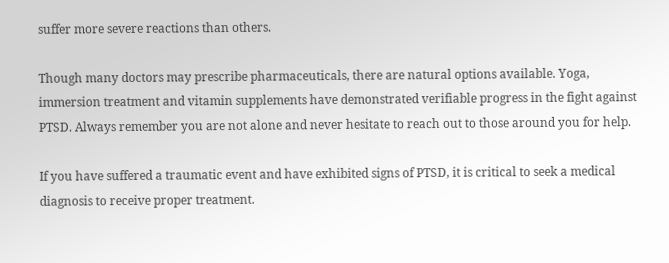suffer more severe reactions than others.

Though many doctors may prescribe pharmaceuticals, there are natural options available. Yoga, immersion treatment and vitamin supplements have demonstrated verifiable progress in the fight against PTSD. Always remember you are not alone and never hesitate to reach out to those around you for help.

If you have suffered a traumatic event and have exhibited signs of PTSD, it is critical to seek a medical diagnosis to receive proper treatment.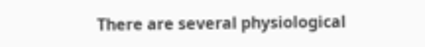There are several physiological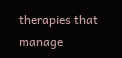therapies that manage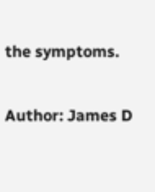the symptoms.

Author: James D